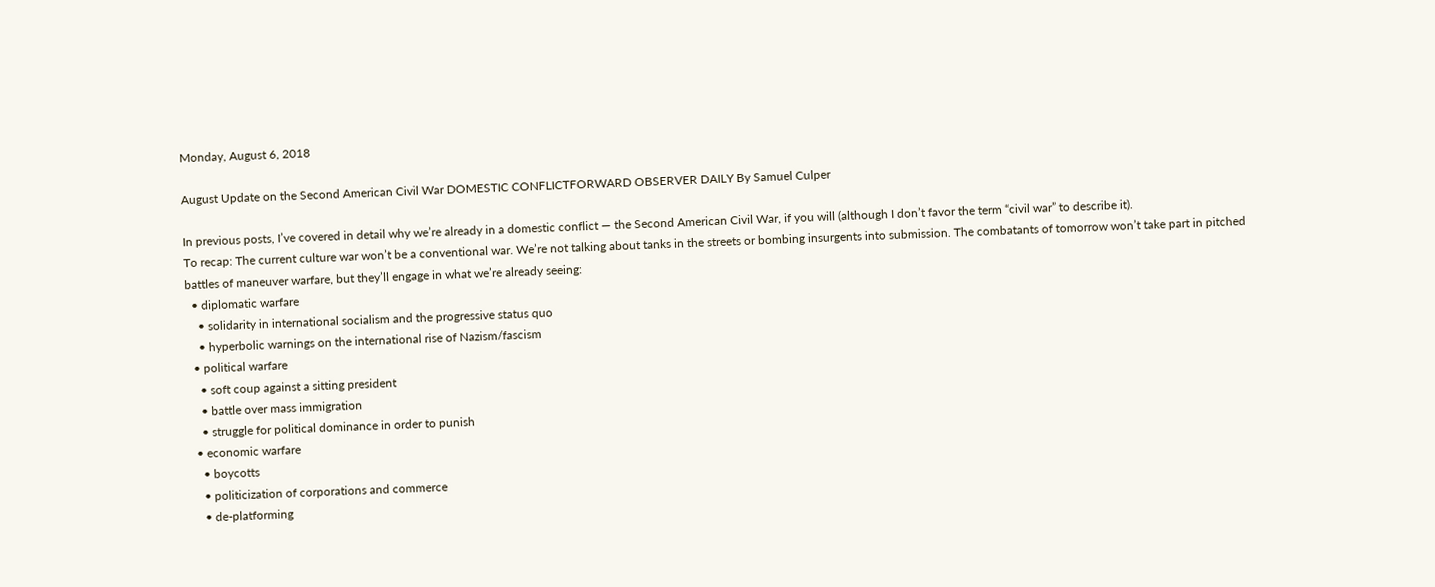Monday, August 6, 2018

August Update on the Second American Civil War DOMESTIC CONFLICTFORWARD OBSERVER DAILY By Samuel Culper

In previous posts, I’ve covered in detail why we’re already in a domestic conflict — the Second American Civil War, if you will (although I don’t favor the term “civil war” to describe it).
To recap: The current culture war won’t be a conventional war. We’re not talking about tanks in the streets or bombing insurgents into submission. The combatants of tomorrow won’t take part in pitched battles of maneuver warfare, but they’ll engage in what we’re already seeing:
  • diplomatic warfare
    • solidarity in international socialism and the progressive status quo
    • hyperbolic warnings on the international rise of Nazism/fascism
  • political warfare
    • soft coup against a sitting president
    • battle over mass immigration
    • struggle for political dominance in order to punish
  • economic warfare
    • boycotts
    • politicization of corporations and commerce
    • de-platforming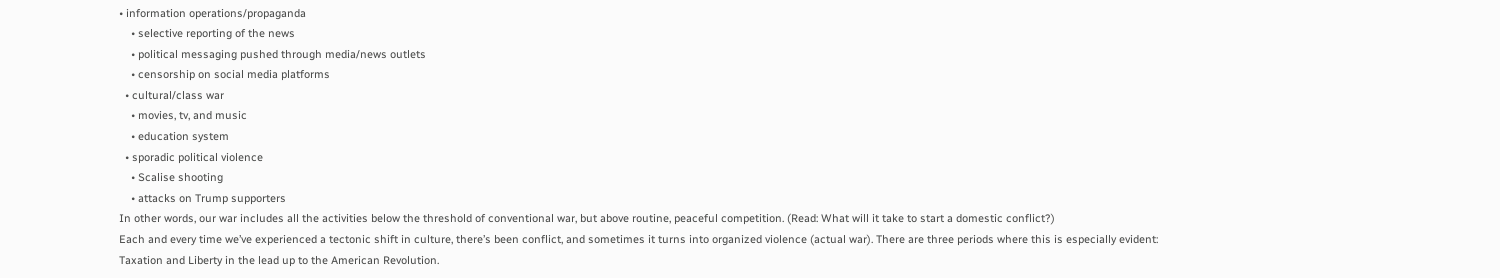• information operations/propaganda
    • selective reporting of the news
    • political messaging pushed through media/news outlets
    • censorship on social media platforms
  • cultural/class war
    • movies, tv, and music
    • education system
  • sporadic political violence
    • Scalise shooting
    • attacks on Trump supporters
In other words, our war includes all the activities below the threshold of conventional war, but above routine, peaceful competition. (Read: What will it take to start a domestic conflict?)
Each and every time we’ve experienced a tectonic shift in culture, there’s been conflict, and sometimes it turns into organized violence (actual war). There are three periods where this is especially evident:
Taxation and Liberty in the lead up to the American Revolution.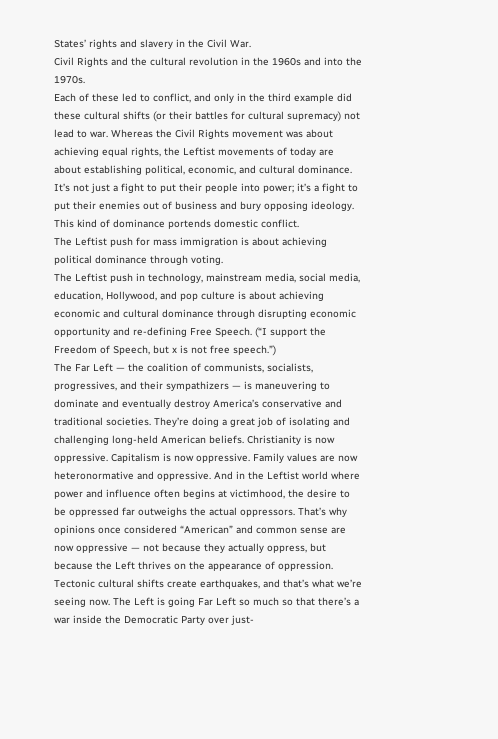States’ rights and slavery in the Civil War.
Civil Rights and the cultural revolution in the 1960s and into the 1970s.
Each of these led to conflict, and only in the third example did these cultural shifts (or their battles for cultural supremacy) not lead to war. Whereas the Civil Rights movement was about achieving equal rights, the Leftist movements of today are about establishing political, economic, and cultural dominance. It’s not just a fight to put their people into power; it’s a fight to put their enemies out of business and bury opposing ideology. This kind of dominance portends domestic conflict.
The Leftist push for mass immigration is about achieving political dominance through voting.
The Leftist push in technology, mainstream media, social media, education, Hollywood, and pop culture is about achieving economic and cultural dominance through disrupting economic opportunity and re-defining Free Speech. (“I support the Freedom of Speech, but x is not free speech.”)
The Far Left — the coalition of communists, socialists, progressives, and their sympathizers — is maneuvering to dominate and eventually destroy America’s conservative and traditional societies. They’re doing a great job of isolating and challenging long-held American beliefs. Christianity is now oppressive. Capitalism is now oppressive. Family values are now heteronormative and oppressive. And in the Leftist world where power and influence often begins at victimhood, the desire to be oppressed far outweighs the actual oppressors. That’s why opinions once considered “American” and common sense are now oppressive — not because they actually oppress, but because the Left thrives on the appearance of oppression. Tectonic cultural shifts create earthquakes, and that’s what we’re seeing now. The Left is going Far Left so much so that there’s a war inside the Democratic Party over just-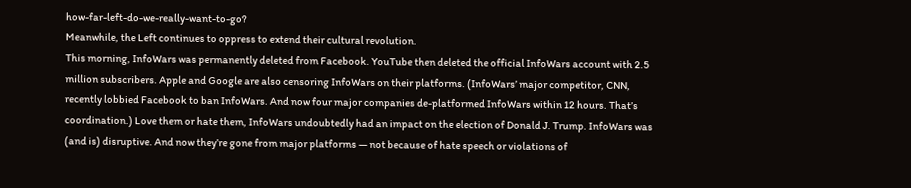how-far-left-do-we-really-want-to-go?
Meanwhile, the Left continues to oppress to extend their cultural revolution.
This morning, InfoWars was permanently deleted from Facebook. YouTube then deleted the official InfoWars account with 2.5 million subscribers. Apple and Google are also censoring InfoWars on their platforms. (InfoWars’ major competitor, CNN, recently lobbied Facebook to ban InfoWars. And now four major companies de-platformed InfoWars within 12 hours. That’s coordination.) Love them or hate them, InfoWars undoubtedly had an impact on the election of Donald J. Trump. InfoWars was (and is) disruptive. And now they’re gone from major platforms — not because of hate speech or violations of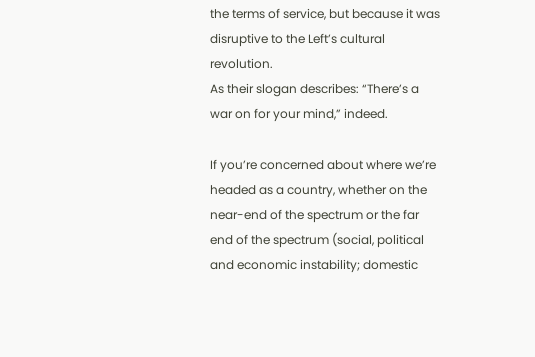the terms of service, but because it was disruptive to the Left’s cultural revolution.
As their slogan describes: “There’s a war on for your mind,” indeed.

If you’re concerned about where we’re headed as a country, whether on the near-end of the spectrum or the far end of the spectrum (social, political and economic instability; domestic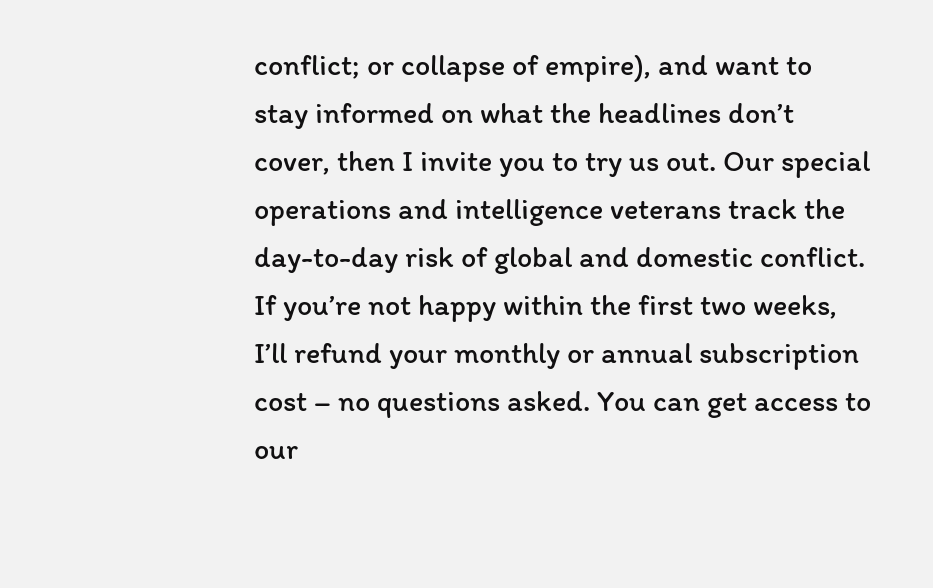conflict; or collapse of empire), and want to stay informed on what the headlines don’t cover, then I invite you to try us out. Our special operations and intelligence veterans track the day-to-day risk of global and domestic conflict. If you’re not happy within the first two weeks, I’ll refund your monthly or annual subscription cost – no questions asked. You can get access to our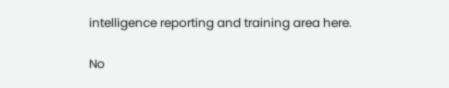intelligence reporting and training area here.

No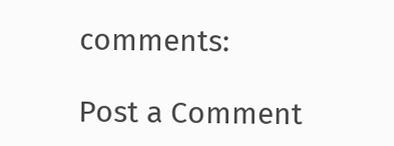comments:

Post a Comment